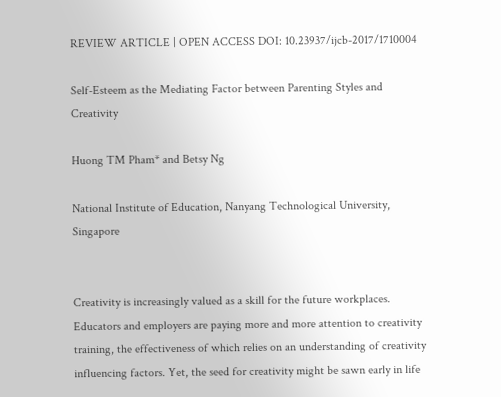REVIEW ARTICLE | OPEN ACCESS DOI: 10.23937/ijcb-2017/1710004

Self-Esteem as the Mediating Factor between Parenting Styles and Creativity

Huong TM Pham* and Betsy Ng

National Institute of Education, Nanyang Technological University, Singapore


Creativity is increasingly valued as a skill for the future workplaces. Educators and employers are paying more and more attention to creativity training, the effectiveness of which relies on an understanding of creativity influencing factors. Yet, the seed for creativity might be sawn early in life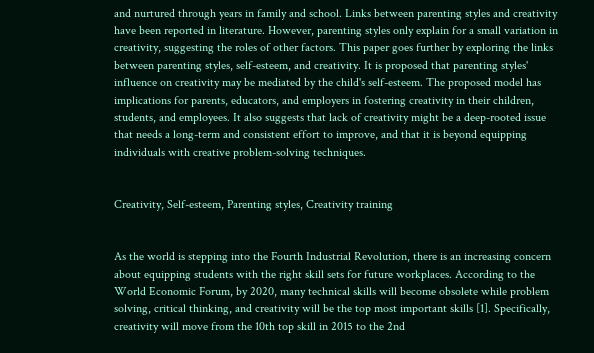and nurtured through years in family and school. Links between parenting styles and creativity have been reported in literature. However, parenting styles only explain for a small variation in creativity, suggesting the roles of other factors. This paper goes further by exploring the links between parenting styles, self-esteem, and creativity. It is proposed that parenting styles' influence on creativity may be mediated by the child's self-esteem. The proposed model has implications for parents, educators, and employers in fostering creativity in their children, students, and employees. It also suggests that lack of creativity might be a deep-rooted issue that needs a long-term and consistent effort to improve, and that it is beyond equipping individuals with creative problem-solving techniques.


Creativity, Self-esteem, Parenting styles, Creativity training


As the world is stepping into the Fourth Industrial Revolution, there is an increasing concern about equipping students with the right skill sets for future workplaces. According to the World Economic Forum, by 2020, many technical skills will become obsolete while problem solving, critical thinking, and creativity will be the top most important skills [1]. Specifically, creativity will move from the 10th top skill in 2015 to the 2nd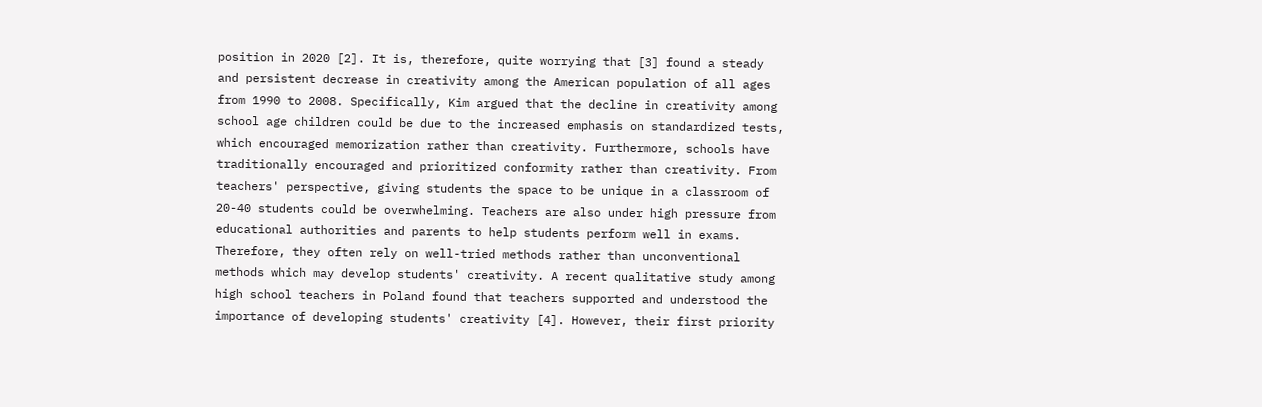position in 2020 [2]. It is, therefore, quite worrying that [3] found a steady and persistent decrease in creativity among the American population of all ages from 1990 to 2008. Specifically, Kim argued that the decline in creativity among school age children could be due to the increased emphasis on standardized tests, which encouraged memorization rather than creativity. Furthermore, schools have traditionally encouraged and prioritized conformity rather than creativity. From teachers' perspective, giving students the space to be unique in a classroom of 20-40 students could be overwhelming. Teachers are also under high pressure from educational authorities and parents to help students perform well in exams. Therefore, they often rely on well-tried methods rather than unconventional methods which may develop students' creativity. A recent qualitative study among high school teachers in Poland found that teachers supported and understood the importance of developing students' creativity [4]. However, their first priority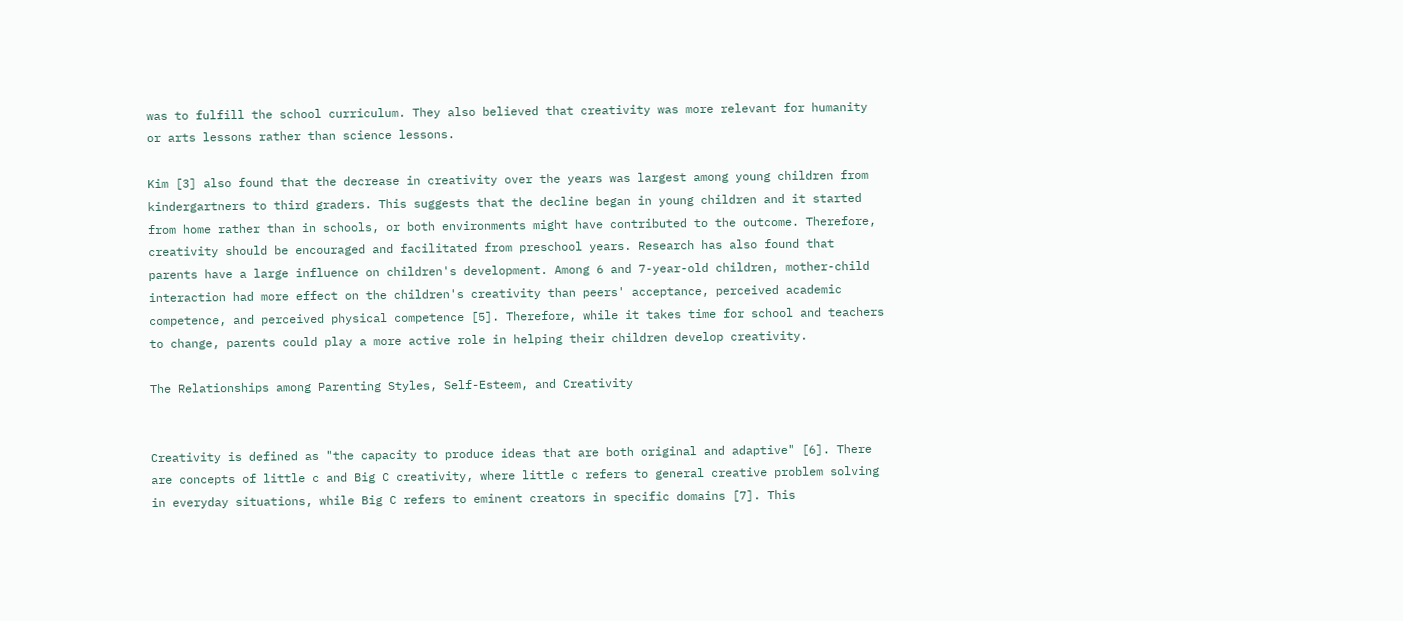was to fulfill the school curriculum. They also believed that creativity was more relevant for humanity or arts lessons rather than science lessons.

Kim [3] also found that the decrease in creativity over the years was largest among young children from kindergartners to third graders. This suggests that the decline began in young children and it started from home rather than in schools, or both environments might have contributed to the outcome. Therefore, creativity should be encouraged and facilitated from preschool years. Research has also found that parents have a large influence on children's development. Among 6 and 7-year-old children, mother-child interaction had more effect on the children's creativity than peers' acceptance, perceived academic competence, and perceived physical competence [5]. Therefore, while it takes time for school and teachers to change, parents could play a more active role in helping their children develop creativity.

The Relationships among Parenting Styles, Self-Esteem, and Creativity


Creativity is defined as "the capacity to produce ideas that are both original and adaptive" [6]. There are concepts of little c and Big C creativity, where little c refers to general creative problem solving in everyday situations, while Big C refers to eminent creators in specific domains [7]. This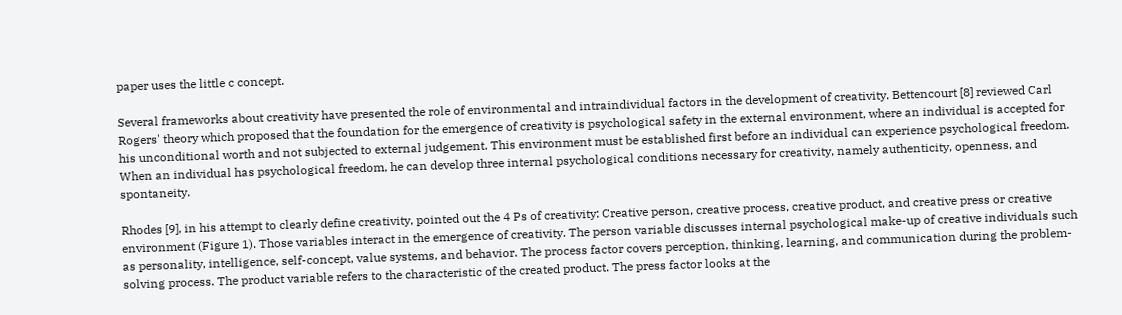paper uses the little c concept.

Several frameworks about creativity have presented the role of environmental and intraindividual factors in the development of creativity. Bettencourt [8] reviewed Carl Rogers' theory which proposed that the foundation for the emergence of creativity is psychological safety in the external environment, where an individual is accepted for his unconditional worth and not subjected to external judgement. This environment must be established first before an individual can experience psychological freedom. When an individual has psychological freedom, he can develop three internal psychological conditions necessary for creativity, namely authenticity, openness, and spontaneity.

Rhodes [9], in his attempt to clearly define creativity, pointed out the 4 Ps of creativity: Creative person, creative process, creative product, and creative press or creative environment (Figure 1). Those variables interact in the emergence of creativity. The person variable discusses internal psychological make-up of creative individuals such as personality, intelligence, self-concept, value systems, and behavior. The process factor covers perception, thinking, learning, and communication during the problem-solving process. The product variable refers to the characteristic of the created product. The press factor looks at the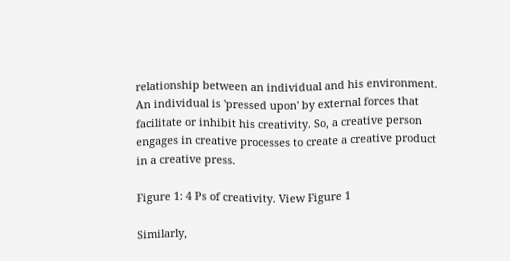relationship between an individual and his environment. An individual is 'pressed upon' by external forces that facilitate or inhibit his creativity. So, a creative person engages in creative processes to create a creative product in a creative press.

Figure 1: 4 Ps of creativity. View Figure 1

Similarly,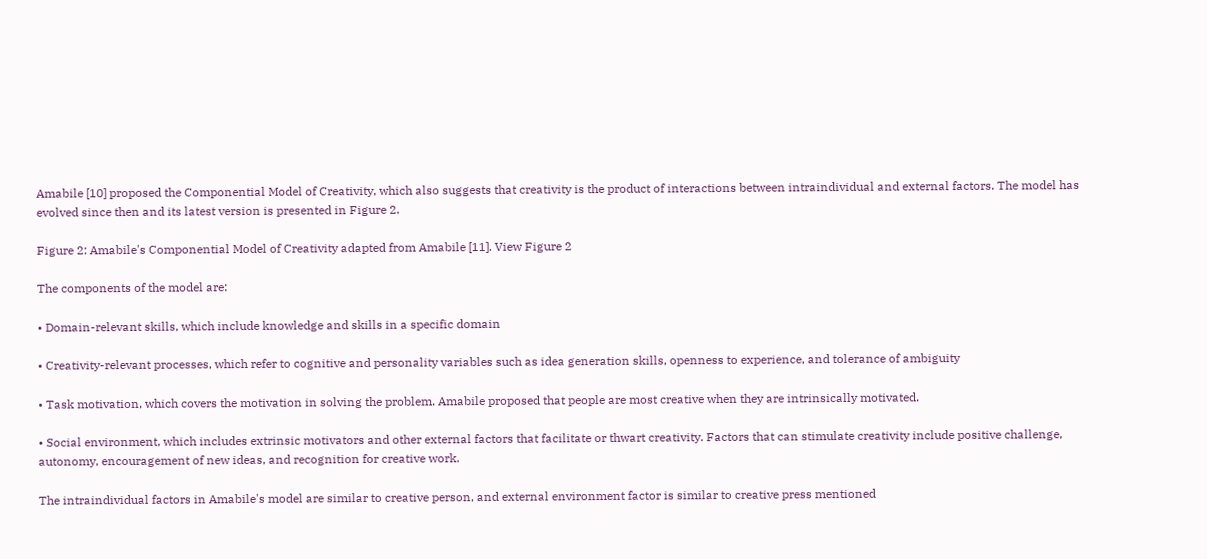Amabile [10] proposed the Componential Model of Creativity, which also suggests that creativity is the product of interactions between intraindividual and external factors. The model has evolved since then and its latest version is presented in Figure 2.

Figure 2: Amabile's Componential Model of Creativity adapted from Amabile [11]. View Figure 2

The components of the model are:

• Domain-relevant skills, which include knowledge and skills in a specific domain

• Creativity-relevant processes, which refer to cognitive and personality variables such as idea generation skills, openness to experience, and tolerance of ambiguity

• Task motivation, which covers the motivation in solving the problem. Amabile proposed that people are most creative when they are intrinsically motivated.

• Social environment, which includes extrinsic motivators and other external factors that facilitate or thwart creativity. Factors that can stimulate creativity include positive challenge, autonomy, encouragement of new ideas, and recognition for creative work.

The intraindividual factors in Amabile's model are similar to creative person, and external environment factor is similar to creative press mentioned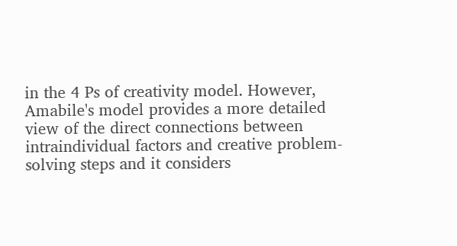in the 4 Ps of creativity model. However, Amabile's model provides a more detailed view of the direct connections between intraindividual factors and creative problem-solving steps and it considers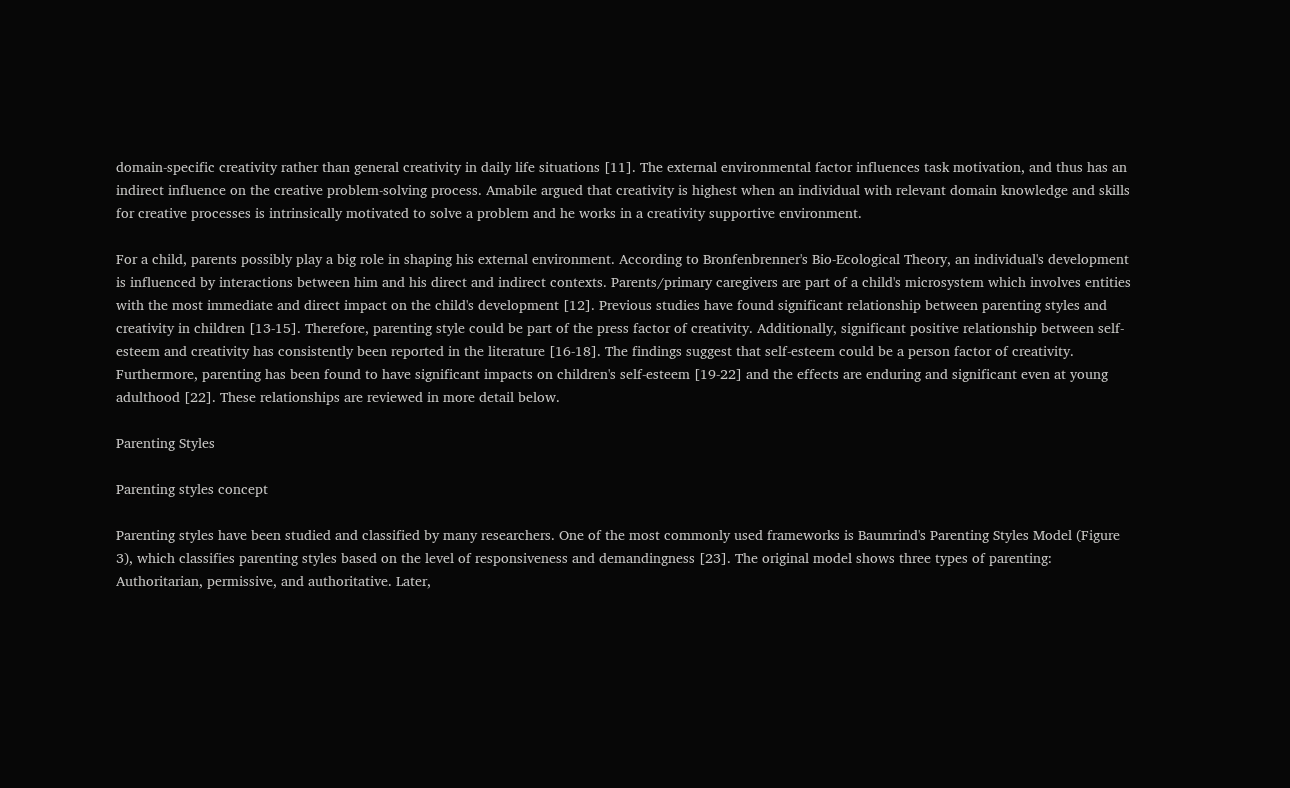domain-specific creativity rather than general creativity in daily life situations [11]. The external environmental factor influences task motivation, and thus has an indirect influence on the creative problem-solving process. Amabile argued that creativity is highest when an individual with relevant domain knowledge and skills for creative processes is intrinsically motivated to solve a problem and he works in a creativity supportive environment.

For a child, parents possibly play a big role in shaping his external environment. According to Bronfenbrenner's Bio-Ecological Theory, an individual's development is influenced by interactions between him and his direct and indirect contexts. Parents/primary caregivers are part of a child's microsystem which involves entities with the most immediate and direct impact on the child's development [12]. Previous studies have found significant relationship between parenting styles and creativity in children [13-15]. Therefore, parenting style could be part of the press factor of creativity. Additionally, significant positive relationship between self-esteem and creativity has consistently been reported in the literature [16-18]. The findings suggest that self-esteem could be a person factor of creativity. Furthermore, parenting has been found to have significant impacts on children's self-esteem [19-22] and the effects are enduring and significant even at young adulthood [22]. These relationships are reviewed in more detail below.

Parenting Styles

Parenting styles concept

Parenting styles have been studied and classified by many researchers. One of the most commonly used frameworks is Baumrind's Parenting Styles Model (Figure 3), which classifies parenting styles based on the level of responsiveness and demandingness [23]. The original model shows three types of parenting: Authoritarian, permissive, and authoritative. Later,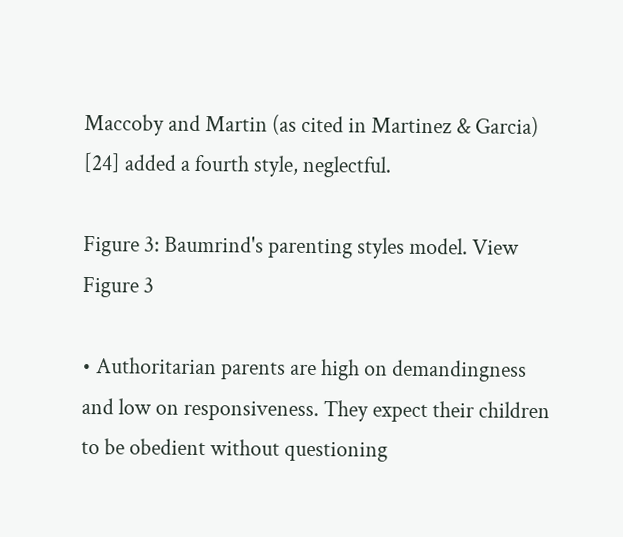Maccoby and Martin (as cited in Martinez & Garcia) [24] added a fourth style, neglectful.

Figure 3: Baumrind's parenting styles model. View Figure 3

• Authoritarian parents are high on demandingness and low on responsiveness. They expect their children to be obedient without questioning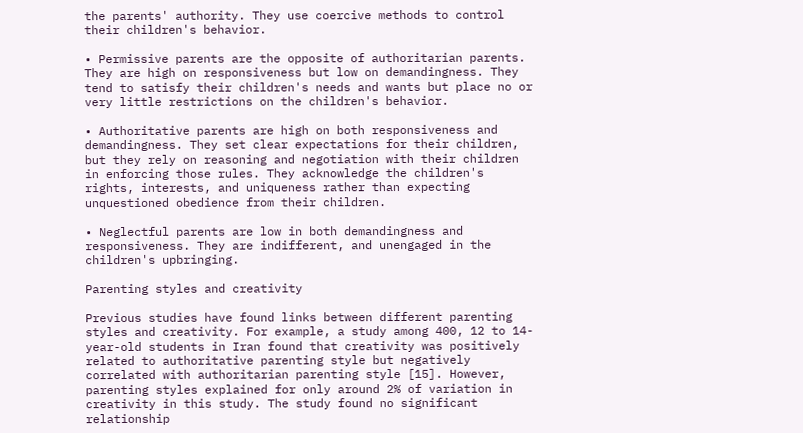the parents' authority. They use coercive methods to control their children's behavior.

• Permissive parents are the opposite of authoritarian parents. They are high on responsiveness but low on demandingness. They tend to satisfy their children's needs and wants but place no or very little restrictions on the children's behavior.

• Authoritative parents are high on both responsiveness and demandingness. They set clear expectations for their children, but they rely on reasoning and negotiation with their children in enforcing those rules. They acknowledge the children's rights, interests, and uniqueness rather than expecting unquestioned obedience from their children.

• Neglectful parents are low in both demandingness and responsiveness. They are indifferent, and unengaged in the children's upbringing.

Parenting styles and creativity

Previous studies have found links between different parenting styles and creativity. For example, a study among 400, 12 to 14-year-old students in Iran found that creativity was positively related to authoritative parenting style but negatively correlated with authoritarian parenting style [15]. However, parenting styles explained for only around 2% of variation in creativity in this study. The study found no significant relationship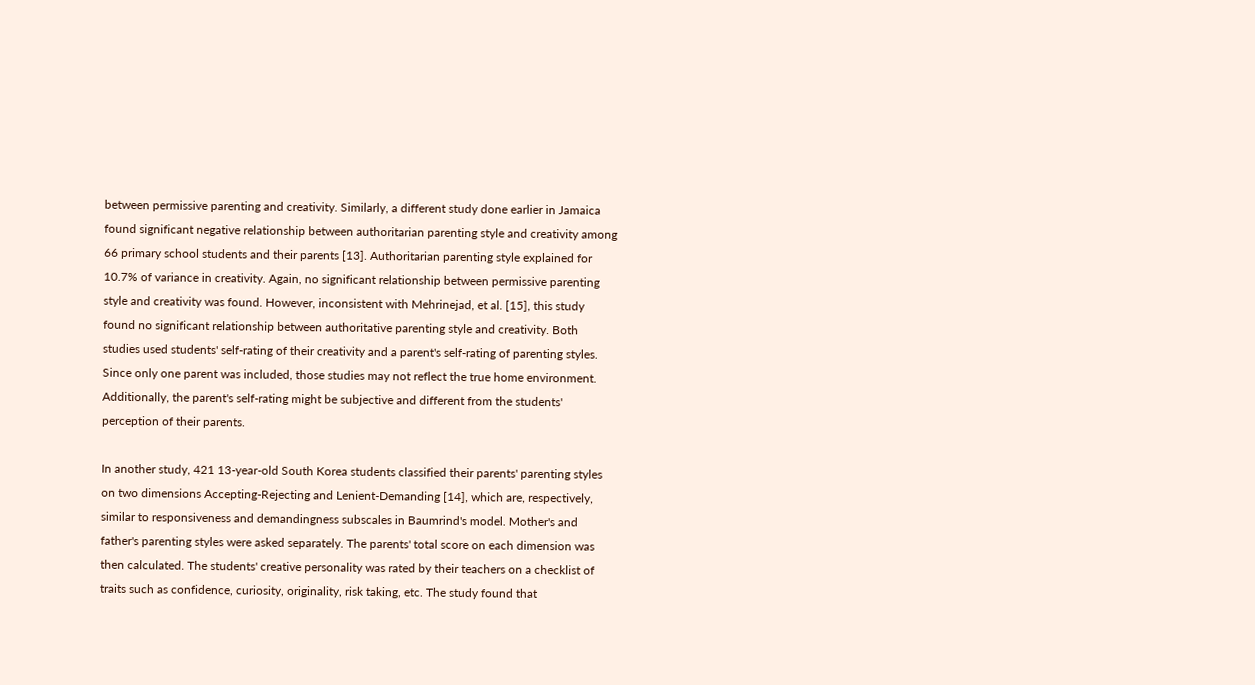between permissive parenting and creativity. Similarly, a different study done earlier in Jamaica found significant negative relationship between authoritarian parenting style and creativity among 66 primary school students and their parents [13]. Authoritarian parenting style explained for 10.7% of variance in creativity. Again, no significant relationship between permissive parenting style and creativity was found. However, inconsistent with Mehrinejad, et al. [15], this study found no significant relationship between authoritative parenting style and creativity. Both studies used students' self-rating of their creativity and a parent's self-rating of parenting styles. Since only one parent was included, those studies may not reflect the true home environment. Additionally, the parent's self-rating might be subjective and different from the students' perception of their parents.

In another study, 421 13-year-old South Korea students classified their parents' parenting styles on two dimensions Accepting-Rejecting and Lenient-Demanding [14], which are, respectively, similar to responsiveness and demandingness subscales in Baumrind's model. Mother's and father's parenting styles were asked separately. The parents' total score on each dimension was then calculated. The students' creative personality was rated by their teachers on a checklist of traits such as confidence, curiosity, originality, risk taking, etc. The study found that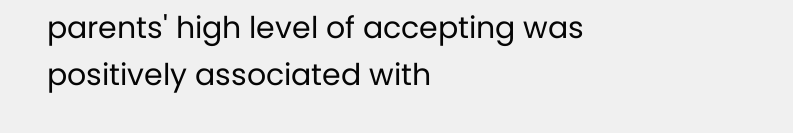parents' high level of accepting was positively associated with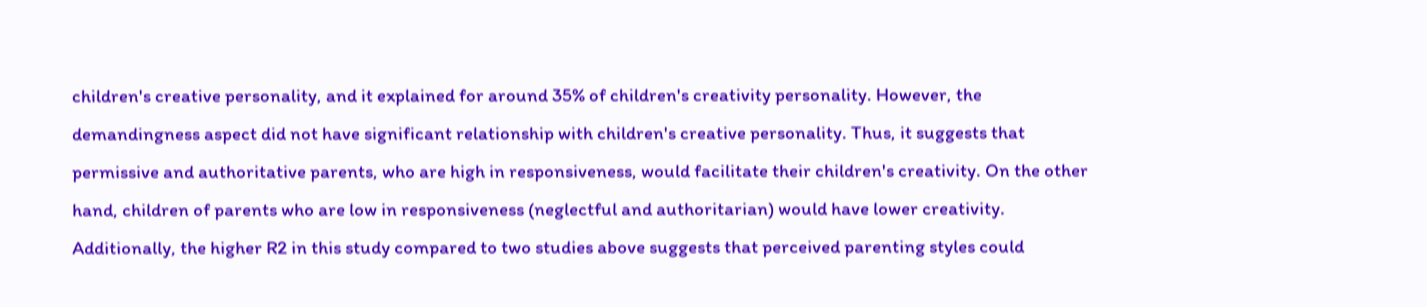children's creative personality, and it explained for around 35% of children's creativity personality. However, the demandingness aspect did not have significant relationship with children's creative personality. Thus, it suggests that permissive and authoritative parents, who are high in responsiveness, would facilitate their children's creativity. On the other hand, children of parents who are low in responsiveness (neglectful and authoritarian) would have lower creativity. Additionally, the higher R2 in this study compared to two studies above suggests that perceived parenting styles could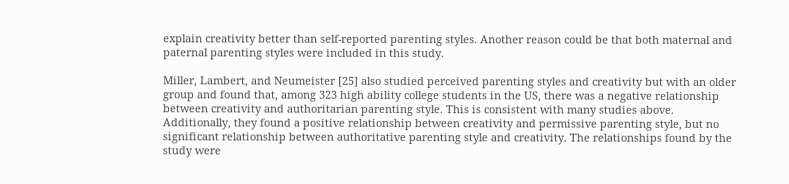explain creativity better than self-reported parenting styles. Another reason could be that both maternal and paternal parenting styles were included in this study.

Miller, Lambert, and Neumeister [25] also studied perceived parenting styles and creativity but with an older group and found that, among 323 high ability college students in the US, there was a negative relationship between creativity and authoritarian parenting style. This is consistent with many studies above. Additionally, they found a positive relationship between creativity and permissive parenting style, but no significant relationship between authoritative parenting style and creativity. The relationships found by the study were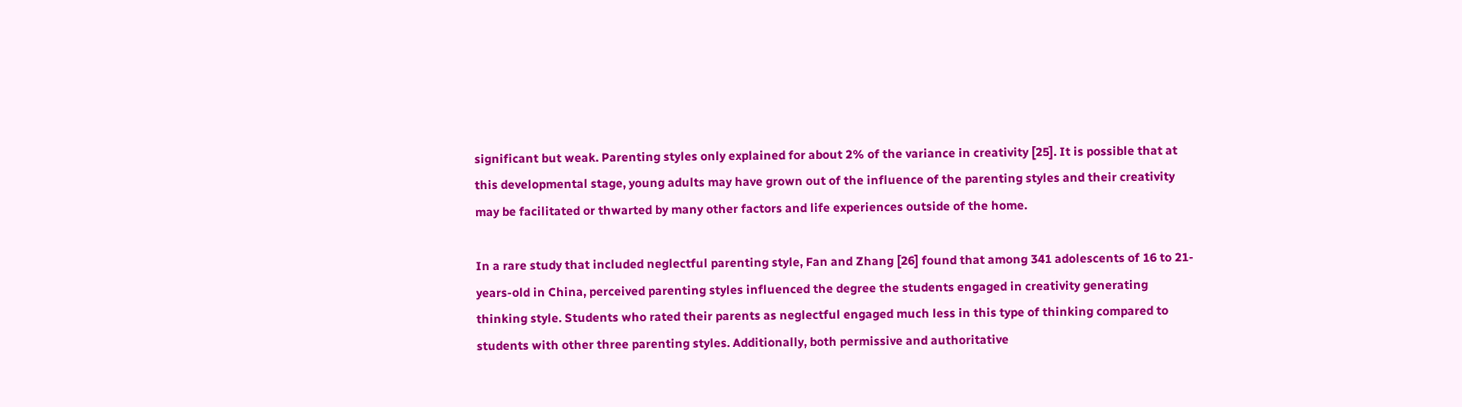significant but weak. Parenting styles only explained for about 2% of the variance in creativity [25]. It is possible that at this developmental stage, young adults may have grown out of the influence of the parenting styles and their creativity may be facilitated or thwarted by many other factors and life experiences outside of the home.

In a rare study that included neglectful parenting style, Fan and Zhang [26] found that among 341 adolescents of 16 to 21-years-old in China, perceived parenting styles influenced the degree the students engaged in creativity generating thinking style. Students who rated their parents as neglectful engaged much less in this type of thinking compared to students with other three parenting styles. Additionally, both permissive and authoritative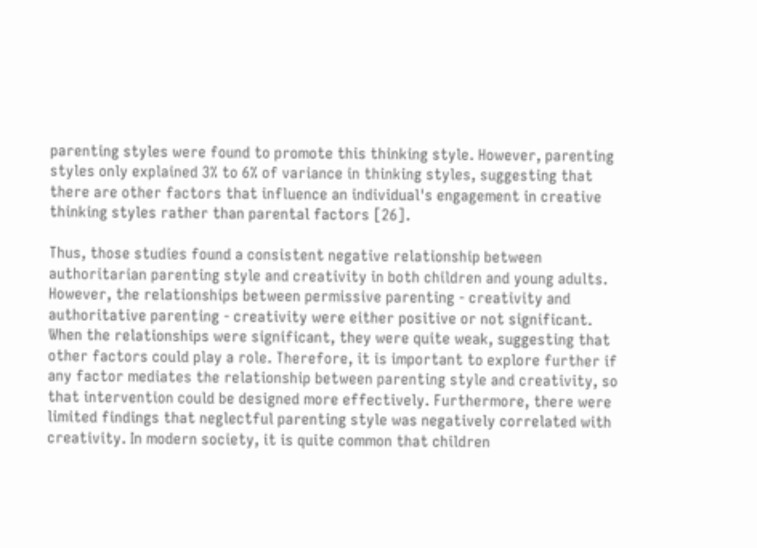parenting styles were found to promote this thinking style. However, parenting styles only explained 3% to 6% of variance in thinking styles, suggesting that there are other factors that influence an individual's engagement in creative thinking styles rather than parental factors [26].

Thus, those studies found a consistent negative relationship between authoritarian parenting style and creativity in both children and young adults. However, the relationships between permissive parenting - creativity and authoritative parenting - creativity were either positive or not significant. When the relationships were significant, they were quite weak, suggesting that other factors could play a role. Therefore, it is important to explore further if any factor mediates the relationship between parenting style and creativity, so that intervention could be designed more effectively. Furthermore, there were limited findings that neglectful parenting style was negatively correlated with creativity. In modern society, it is quite common that children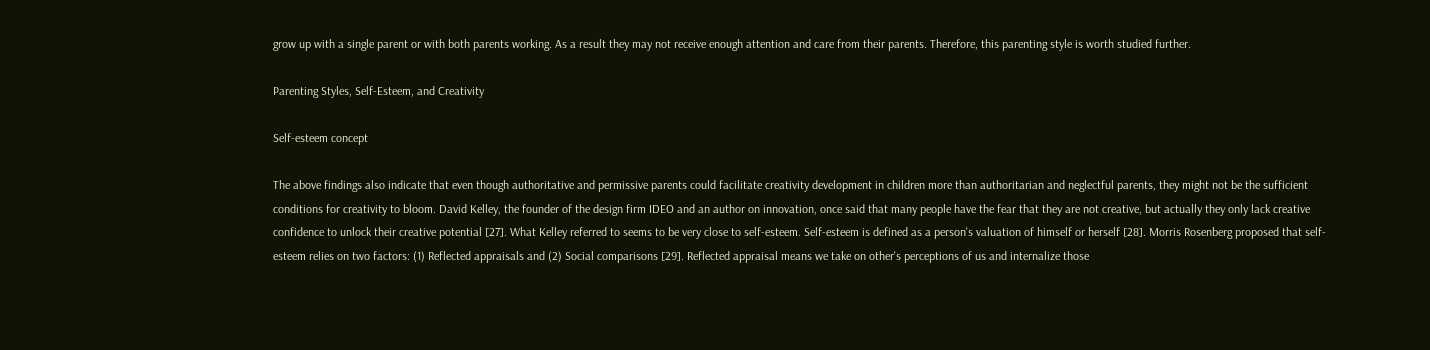grow up with a single parent or with both parents working. As a result they may not receive enough attention and care from their parents. Therefore, this parenting style is worth studied further.

Parenting Styles, Self-Esteem, and Creativity

Self-esteem concept

The above findings also indicate that even though authoritative and permissive parents could facilitate creativity development in children more than authoritarian and neglectful parents, they might not be the sufficient conditions for creativity to bloom. David Kelley, the founder of the design firm IDEO and an author on innovation, once said that many people have the fear that they are not creative, but actually they only lack creative confidence to unlock their creative potential [27]. What Kelley referred to seems to be very close to self-esteem. Self-esteem is defined as a person's valuation of himself or herself [28]. Morris Rosenberg proposed that self-esteem relies on two factors: (1) Reflected appraisals and (2) Social comparisons [29]. Reflected appraisal means we take on other's perceptions of us and internalize those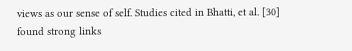views as our sense of self. Studies cited in Bhatti, et al. [30] found strong links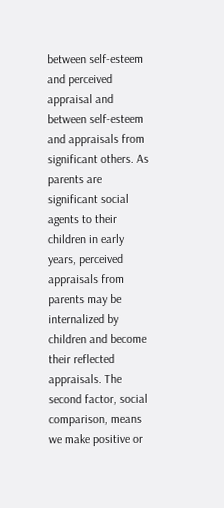between self-esteem and perceived appraisal and between self-esteem and appraisals from significant others. As parents are significant social agents to their children in early years, perceived appraisals from parents may be internalized by children and become their reflected appraisals. The second factor, social comparison, means we make positive or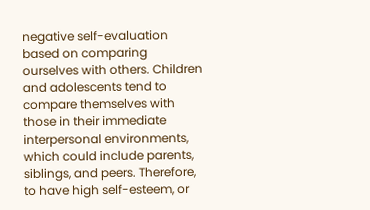negative self-evaluation based on comparing ourselves with others. Children and adolescents tend to compare themselves with those in their immediate interpersonal environments, which could include parents, siblings, and peers. Therefore, to have high self-esteem, or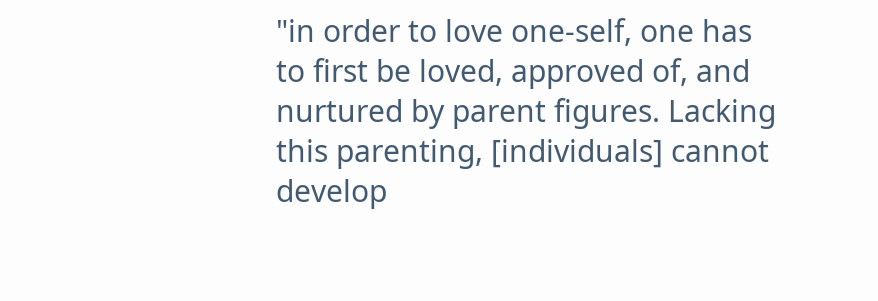"in order to love one-self, one has to first be loved, approved of, and nurtured by parent figures. Lacking this parenting, [individuals] cannot develop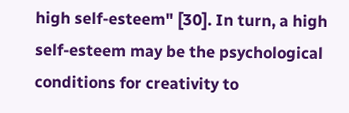high self-esteem" [30]. In turn, a high self-esteem may be the psychological conditions for creativity to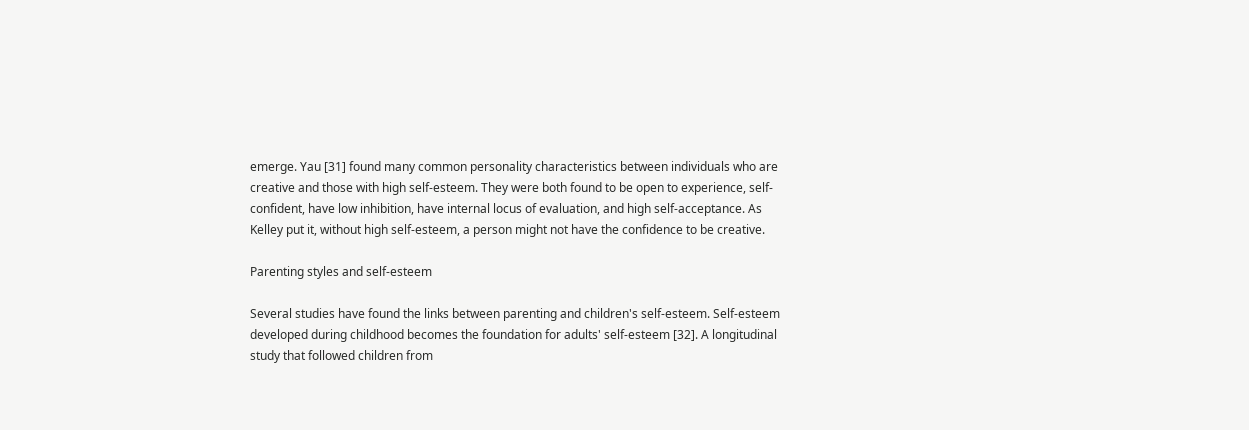emerge. Yau [31] found many common personality characteristics between individuals who are creative and those with high self-esteem. They were both found to be open to experience, self-confident, have low inhibition, have internal locus of evaluation, and high self-acceptance. As Kelley put it, without high self-esteem, a person might not have the confidence to be creative.

Parenting styles and self-esteem

Several studies have found the links between parenting and children's self-esteem. Self-esteem developed during childhood becomes the foundation for adults' self-esteem [32]. A longitudinal study that followed children from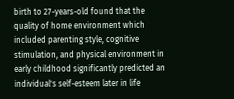birth to 27-years-old found that the quality of home environment which included parenting style, cognitive stimulation, and physical environment in early childhood significantly predicted an individual's self-esteem later in life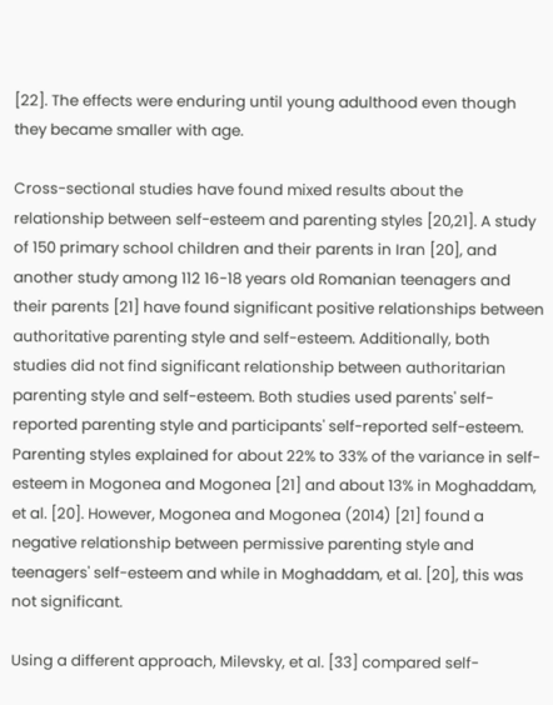[22]. The effects were enduring until young adulthood even though they became smaller with age.

Cross-sectional studies have found mixed results about the relationship between self-esteem and parenting styles [20,21]. A study of 150 primary school children and their parents in Iran [20], and another study among 112 16-18 years old Romanian teenagers and their parents [21] have found significant positive relationships between authoritative parenting style and self-esteem. Additionally, both studies did not find significant relationship between authoritarian parenting style and self-esteem. Both studies used parents' self-reported parenting style and participants' self-reported self-esteem. Parenting styles explained for about 22% to 33% of the variance in self-esteem in Mogonea and Mogonea [21] and about 13% in Moghaddam, et al. [20]. However, Mogonea and Mogonea (2014) [21] found a negative relationship between permissive parenting style and teenagers' self-esteem and while in Moghaddam, et al. [20], this was not significant.

Using a different approach, Milevsky, et al. [33] compared self-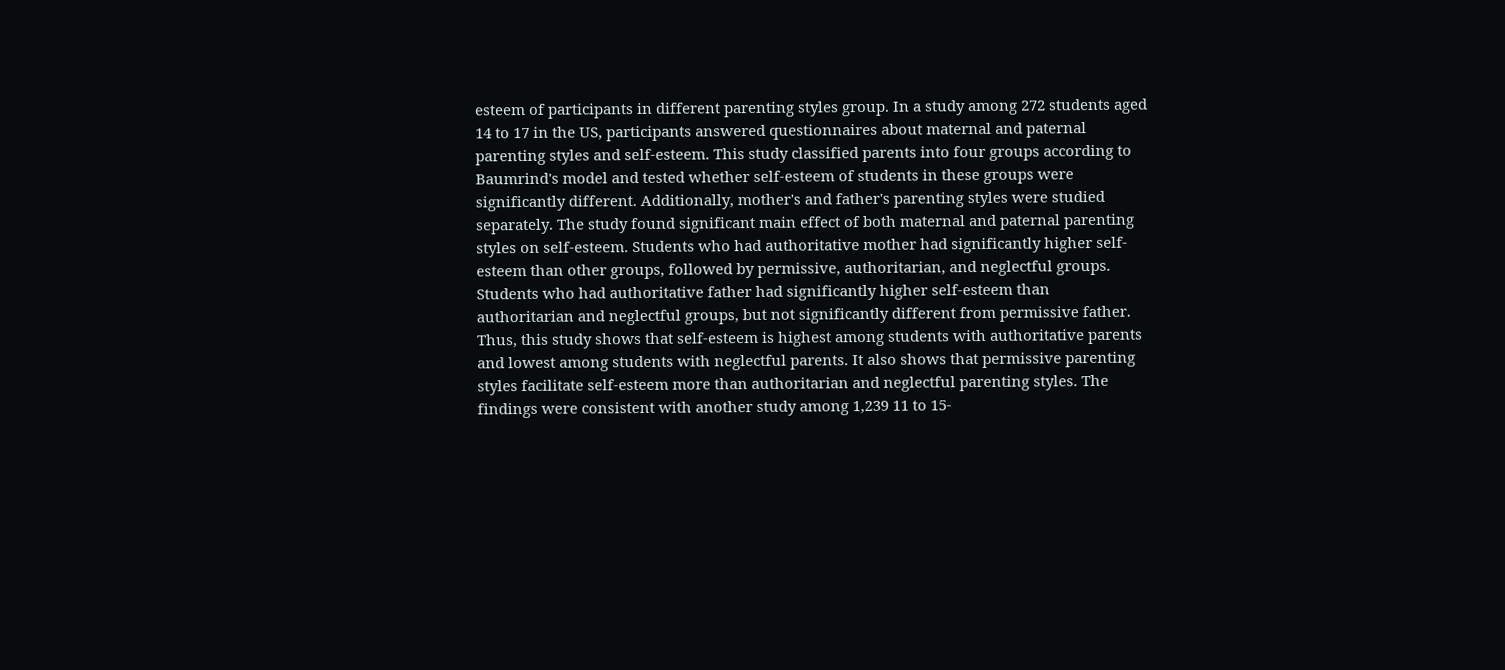esteem of participants in different parenting styles group. In a study among 272 students aged 14 to 17 in the US, participants answered questionnaires about maternal and paternal parenting styles and self-esteem. This study classified parents into four groups according to Baumrind's model and tested whether self-esteem of students in these groups were significantly different. Additionally, mother's and father's parenting styles were studied separately. The study found significant main effect of both maternal and paternal parenting styles on self-esteem. Students who had authoritative mother had significantly higher self-esteem than other groups, followed by permissive, authoritarian, and neglectful groups. Students who had authoritative father had significantly higher self-esteem than authoritarian and neglectful groups, but not significantly different from permissive father. Thus, this study shows that self-esteem is highest among students with authoritative parents and lowest among students with neglectful parents. It also shows that permissive parenting styles facilitate self-esteem more than authoritarian and neglectful parenting styles. The findings were consistent with another study among 1,239 11 to 15-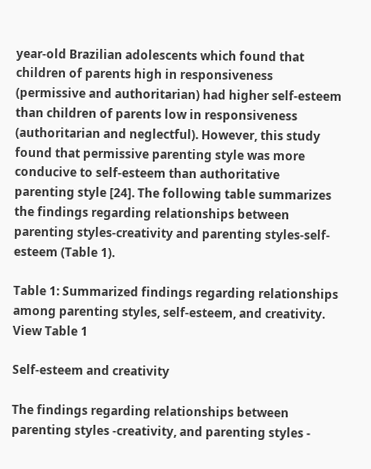year-old Brazilian adolescents which found that children of parents high in responsiveness (permissive and authoritarian) had higher self-esteem than children of parents low in responsiveness (authoritarian and neglectful). However, this study found that permissive parenting style was more conducive to self-esteem than authoritative parenting style [24]. The following table summarizes the findings regarding relationships between parenting styles-creativity and parenting styles-self-esteem (Table 1).

Table 1: Summarized findings regarding relationships among parenting styles, self-esteem, and creativity. View Table 1

Self-esteem and creativity

The findings regarding relationships between parenting styles -creativity, and parenting styles -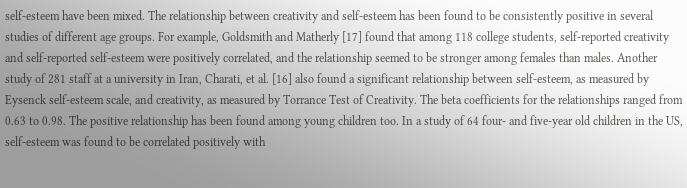self-esteem have been mixed. The relationship between creativity and self-esteem has been found to be consistently positive in several studies of different age groups. For example, Goldsmith and Matherly [17] found that among 118 college students, self-reported creativity and self-reported self-esteem were positively correlated, and the relationship seemed to be stronger among females than males. Another study of 281 staff at a university in Iran, Charati, et al. [16] also found a significant relationship between self-esteem, as measured by Eysenck self-esteem scale, and creativity, as measured by Torrance Test of Creativity. The beta coefficients for the relationships ranged from 0.63 to 0.98. The positive relationship has been found among young children too. In a study of 64 four- and five-year old children in the US, self-esteem was found to be correlated positively with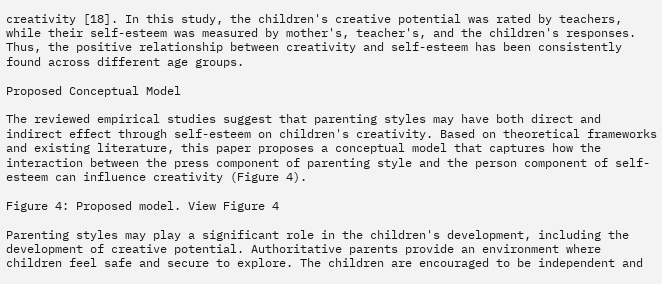creativity [18]. In this study, the children's creative potential was rated by teachers, while their self-esteem was measured by mother's, teacher's, and the children's responses. Thus, the positive relationship between creativity and self-esteem has been consistently found across different age groups.

Proposed Conceptual Model

The reviewed empirical studies suggest that parenting styles may have both direct and indirect effect through self-esteem on children's creativity. Based on theoretical frameworks and existing literature, this paper proposes a conceptual model that captures how the interaction between the press component of parenting style and the person component of self-esteem can influence creativity (Figure 4).

Figure 4: Proposed model. View Figure 4

Parenting styles may play a significant role in the children's development, including the development of creative potential. Authoritative parents provide an environment where children feel safe and secure to explore. The children are encouraged to be independent and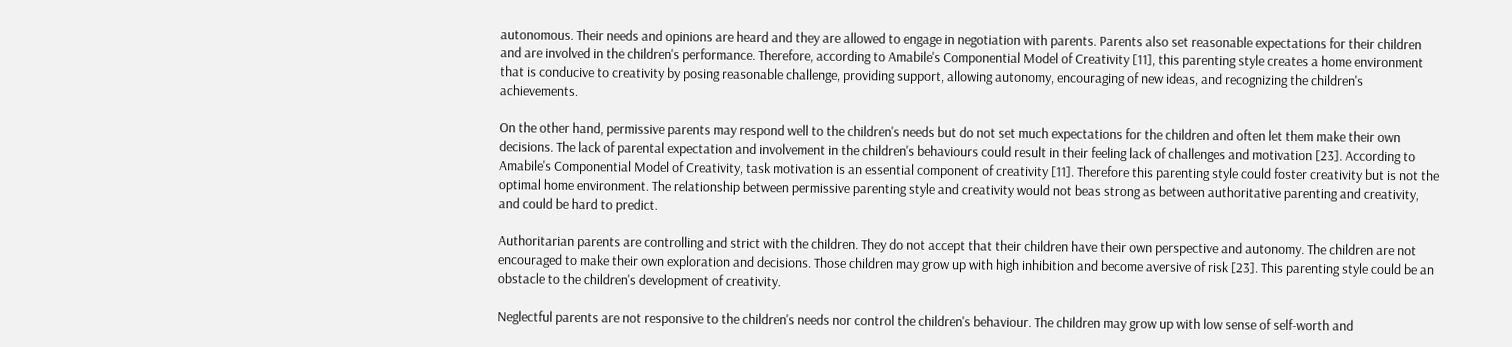autonomous. Their needs and opinions are heard and they are allowed to engage in negotiation with parents. Parents also set reasonable expectations for their children and are involved in the children's performance. Therefore, according to Amabile's Componential Model of Creativity [11], this parenting style creates a home environment that is conducive to creativity by posing reasonable challenge, providing support, allowing autonomy, encouraging of new ideas, and recognizing the children's achievements.

On the other hand, permissive parents may respond well to the children's needs but do not set much expectations for the children and often let them make their own decisions. The lack of parental expectation and involvement in the children's behaviours could result in their feeling lack of challenges and motivation [23]. According to Amabile's Componential Model of Creativity, task motivation is an essential component of creativity [11]. Therefore this parenting style could foster creativity but is not the optimal home environment. The relationship between permissive parenting style and creativity would not beas strong as between authoritative parenting and creativity, and could be hard to predict.

Authoritarian parents are controlling and strict with the children. They do not accept that their children have their own perspective and autonomy. The children are not encouraged to make their own exploration and decisions. Those children may grow up with high inhibition and become aversive of risk [23]. This parenting style could be an obstacle to the children's development of creativity.

Neglectful parents are not responsive to the children's needs nor control the children's behaviour. The children may grow up with low sense of self-worth and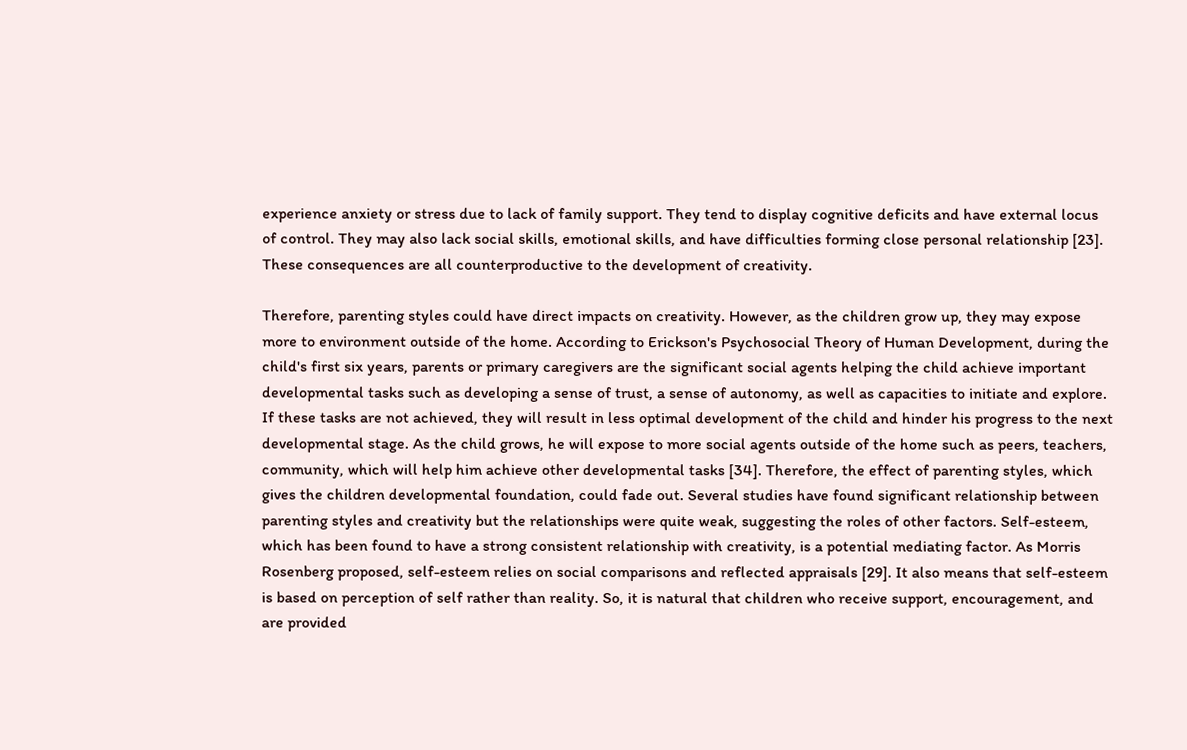experience anxiety or stress due to lack of family support. They tend to display cognitive deficits and have external locus of control. They may also lack social skills, emotional skills, and have difficulties forming close personal relationship [23]. These consequences are all counterproductive to the development of creativity.

Therefore, parenting styles could have direct impacts on creativity. However, as the children grow up, they may expose more to environment outside of the home. According to Erickson's Psychosocial Theory of Human Development, during the child's first six years, parents or primary caregivers are the significant social agents helping the child achieve important developmental tasks such as developing a sense of trust, a sense of autonomy, as well as capacities to initiate and explore. If these tasks are not achieved, they will result in less optimal development of the child and hinder his progress to the next developmental stage. As the child grows, he will expose to more social agents outside of the home such as peers, teachers, community, which will help him achieve other developmental tasks [34]. Therefore, the effect of parenting styles, which gives the children developmental foundation, could fade out. Several studies have found significant relationship between parenting styles and creativity but the relationships were quite weak, suggesting the roles of other factors. Self-esteem, which has been found to have a strong consistent relationship with creativity, is a potential mediating factor. As Morris Rosenberg proposed, self-esteem relies on social comparisons and reflected appraisals [29]. It also means that self-esteem is based on perception of self rather than reality. So, it is natural that children who receive support, encouragement, and are provided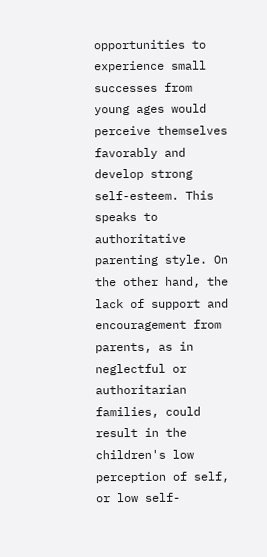opportunities to experience small successes from young ages would perceive themselves favorably and develop strong self-esteem. This speaks to authoritative parenting style. On the other hand, the lack of support and encouragement from parents, as in neglectful or authoritarian families, could result in the children's low perception of self, or low self-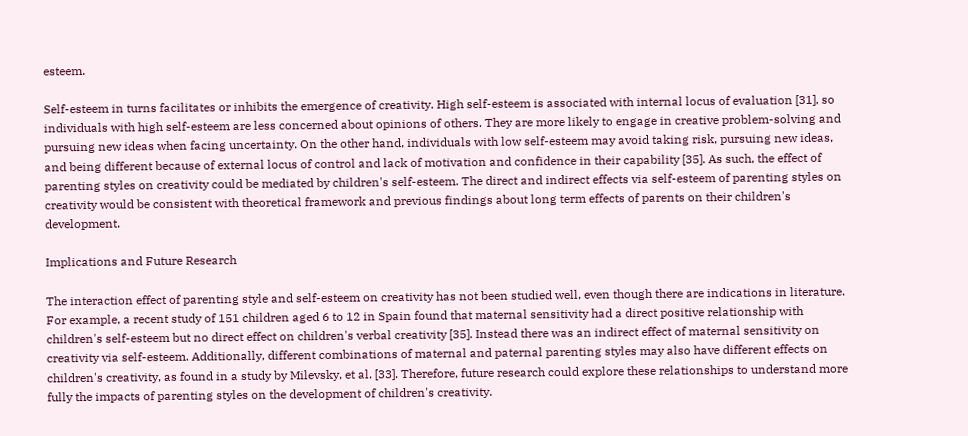esteem.

Self-esteem in turns facilitates or inhibits the emergence of creativity. High self-esteem is associated with internal locus of evaluation [31], so individuals with high self-esteem are less concerned about opinions of others. They are more likely to engage in creative problem-solving and pursuing new ideas when facing uncertainty. On the other hand, individuals with low self-esteem may avoid taking risk, pursuing new ideas, and being different because of external locus of control and lack of motivation and confidence in their capability [35]. As such, the effect of parenting styles on creativity could be mediated by children's self-esteem. The direct and indirect effects via self-esteem of parenting styles on creativity would be consistent with theoretical framework and previous findings about long term effects of parents on their children's development.

Implications and Future Research

The interaction effect of parenting style and self-esteem on creativity has not been studied well, even though there are indications in literature. For example, a recent study of 151 children aged 6 to 12 in Spain found that maternal sensitivity had a direct positive relationship with children's self-esteem but no direct effect on children's verbal creativity [35]. Instead there was an indirect effect of maternal sensitivity on creativity via self-esteem. Additionally, different combinations of maternal and paternal parenting styles may also have different effects on children's creativity, as found in a study by Milevsky, et al. [33]. Therefore, future research could explore these relationships to understand more fully the impacts of parenting styles on the development of children's creativity.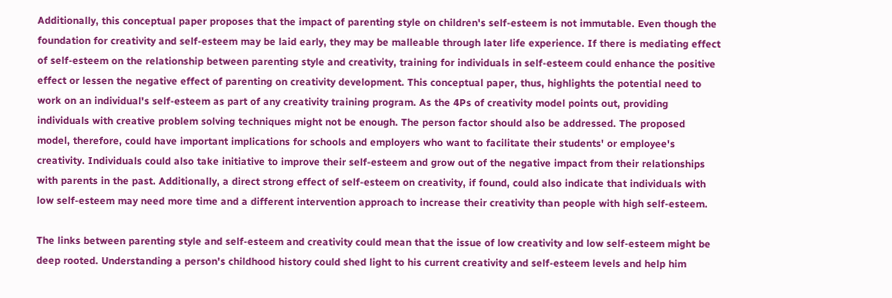Additionally, this conceptual paper proposes that the impact of parenting style on children's self-esteem is not immutable. Even though the foundation for creativity and self-esteem may be laid early, they may be malleable through later life experience. If there is mediating effect of self-esteem on the relationship between parenting style and creativity, training for individuals in self-esteem could enhance the positive effect or lessen the negative effect of parenting on creativity development. This conceptual paper, thus, highlights the potential need to work on an individual's self-esteem as part of any creativity training program. As the 4Ps of creativity model points out, providing individuals with creative problem solving techniques might not be enough. The person factor should also be addressed. The proposed model, therefore, could have important implications for schools and employers who want to facilitate their students' or employee's creativity. Individuals could also take initiative to improve their self-esteem and grow out of the negative impact from their relationships with parents in the past. Additionally, a direct strong effect of self-esteem on creativity, if found, could also indicate that individuals with low self-esteem may need more time and a different intervention approach to increase their creativity than people with high self-esteem.

The links between parenting style and self-esteem and creativity could mean that the issue of low creativity and low self-esteem might be deep rooted. Understanding a person's childhood history could shed light to his current creativity and self-esteem levels and help him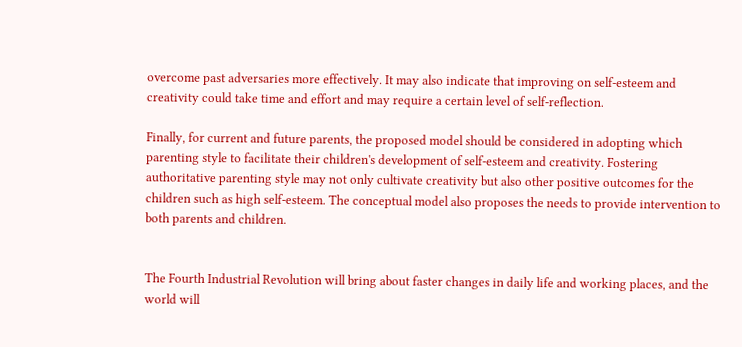overcome past adversaries more effectively. It may also indicate that improving on self-esteem and creativity could take time and effort and may require a certain level of self-reflection.

Finally, for current and future parents, the proposed model should be considered in adopting which parenting style to facilitate their children's development of self-esteem and creativity. Fostering authoritative parenting style may not only cultivate creativity but also other positive outcomes for the children such as high self-esteem. The conceptual model also proposes the needs to provide intervention to both parents and children.


The Fourth Industrial Revolution will bring about faster changes in daily life and working places, and the world will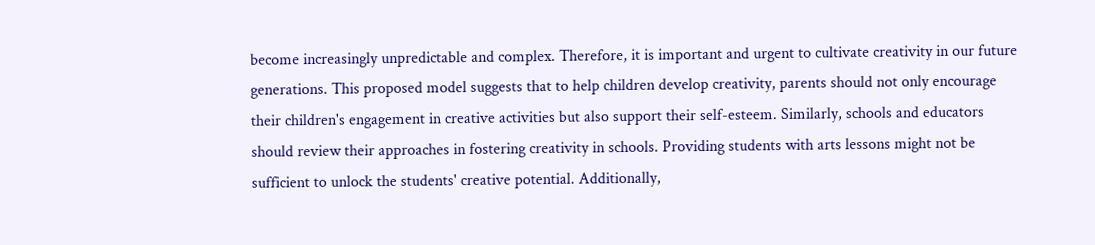become increasingly unpredictable and complex. Therefore, it is important and urgent to cultivate creativity in our future generations. This proposed model suggests that to help children develop creativity, parents should not only encourage their children's engagement in creative activities but also support their self-esteem. Similarly, schools and educators should review their approaches in fostering creativity in schools. Providing students with arts lessons might not be sufficient to unlock the students' creative potential. Additionally,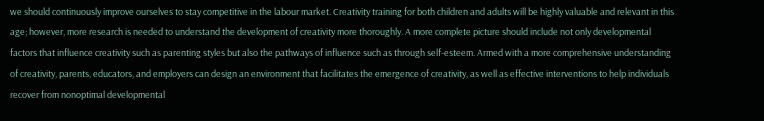we should continuously improve ourselves to stay competitive in the labour market. Creativity training for both children and adults will be highly valuable and relevant in this age; however, more research is needed to understand the development of creativity more thoroughly. A more complete picture should include not only developmental factors that influence creativity such as parenting styles but also the pathways of influence such as through self-esteem. Armed with a more comprehensive understanding of creativity, parents, educators, and employers can design an environment that facilitates the emergence of creativity, as well as effective interventions to help individuals recover from nonoptimal developmental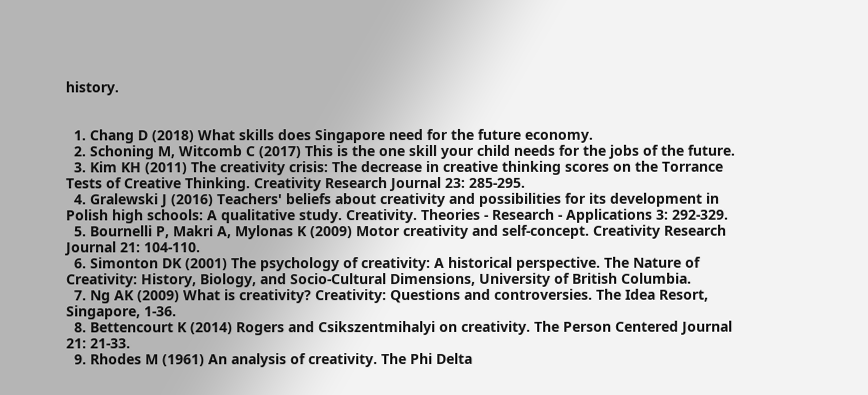history.


  1. Chang D (2018) What skills does Singapore need for the future economy.
  2. Schoning M, Witcomb C (2017) This is the one skill your child needs for the jobs of the future.
  3. Kim KH (2011) The creativity crisis: The decrease in creative thinking scores on the Torrance Tests of Creative Thinking. Creativity Research Journal 23: 285-295.
  4. Gralewski J (2016) Teachers' beliefs about creativity and possibilities for its development in Polish high schools: A qualitative study. Creativity. Theories - Research - Applications 3: 292-329.
  5. Bournelli P, Makri A, Mylonas K (2009) Motor creativity and self-concept. Creativity Research Journal 21: 104-110.
  6. Simonton DK (2001) The psychology of creativity: A historical perspective. The Nature of Creativity: History, Biology, and Socio-Cultural Dimensions, University of British Columbia.
  7. Ng AK (2009) What is creativity? Creativity: Questions and controversies. The Idea Resort, Singapore, 1-36.
  8. Bettencourt K (2014) Rogers and Csikszentmihalyi on creativity. The Person Centered Journal 21: 21-33.
  9. Rhodes M (1961) An analysis of creativity. The Phi Delta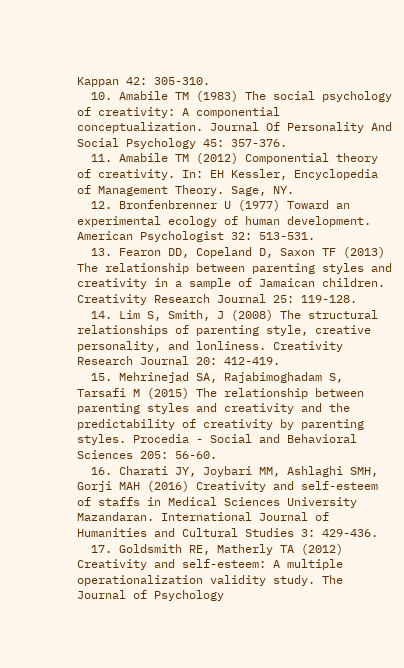Kappan 42: 305-310.
  10. Amabile TM (1983) The social psychology of creativity: A componential conceptualization. Journal Of Personality And Social Psychology 45: 357-376.
  11. Amabile TM (2012) Componential theory of creativity. In: EH Kessler, Encyclopedia of Management Theory. Sage, NY.
  12. Bronfenbrenner U (1977) Toward an experimental ecology of human development. American Psychologist 32: 513-531.
  13. Fearon DD, Copeland D, Saxon TF (2013) The relationship between parenting styles and creativity in a sample of Jamaican children. Creativity Research Journal 25: 119-128.
  14. Lim S, Smith, J (2008) The structural relationships of parenting style, creative personality, and lonliness. Creativity Research Journal 20: 412-419.
  15. Mehrinejad SA, Rajabimoghadam S, Tarsafi M (2015) The relationship between parenting styles and creativity and the predictability of creativity by parenting styles. Procedia - Social and Behavioral Sciences 205: 56-60.
  16. Charati JY, Joybari MM, Ashlaghi SMH, Gorji MAH (2016) Creativity and self-esteem of staffs in Medical Sciences University Mazandaran. International Journal of Humanities and Cultural Studies 3: 429-436.
  17. Goldsmith RE, Matherly TA (2012) Creativity and self-esteem: A multiple operationalization validity study. The Journal of Psychology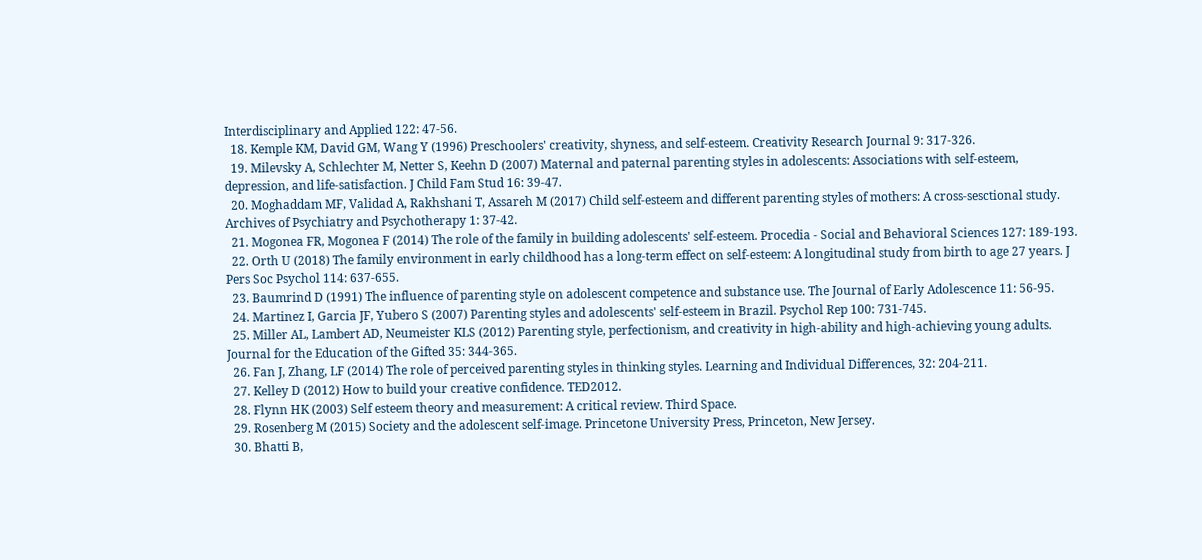Interdisciplinary and Applied 122: 47-56.
  18. Kemple KM, David GM, Wang Y (1996) Preschoolers' creativity, shyness, and self-esteem. Creativity Research Journal 9: 317-326.
  19. Milevsky A, Schlechter M, Netter S, Keehn D (2007) Maternal and paternal parenting styles in adolescents: Associations with self-esteem, depression, and life-satisfaction. J Child Fam Stud 16: 39-47.
  20. Moghaddam MF, Validad A, Rakhshani T, Assareh M (2017) Child self-esteem and different parenting styles of mothers: A cross-sesctional study. Archives of Psychiatry and Psychotherapy 1: 37-42.
  21. Mogonea FR, Mogonea F (2014) The role of the family in building adolescents' self-esteem. Procedia - Social and Behavioral Sciences 127: 189-193.
  22. Orth U (2018) The family environment in early childhood has a long-term effect on self-esteem: A longitudinal study from birth to age 27 years. J Pers Soc Psychol 114: 637-655.
  23. Baumrind D (1991) The influence of parenting style on adolescent competence and substance use. The Journal of Early Adolescence 11: 56-95.
  24. Martinez I, Garcia JF, Yubero S (2007) Parenting styles and adolescents' self-esteem in Brazil. Psychol Rep 100: 731-745.
  25. Miller AL, Lambert AD, Neumeister KLS (2012) Parenting style, perfectionism, and creativity in high-ability and high-achieving young adults. Journal for the Education of the Gifted 35: 344-365.
  26. Fan J, Zhang, LF (2014) The role of perceived parenting styles in thinking styles. Learning and Individual Differences, 32: 204-211.
  27. Kelley D (2012) How to build your creative confidence. TED2012.
  28. Flynn HK (2003) Self esteem theory and measurement: A critical review. Third Space.
  29. Rosenberg M (2015) Society and the adolescent self-image. Princetone University Press, Princeton, New Jersey.
  30. Bhatti B,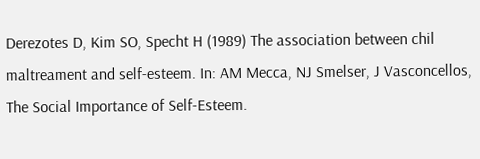Derezotes D, Kim SO, Specht H (1989) The association between chil maltreament and self-esteem. In: AM Mecca, NJ Smelser, J Vasconcellos, The Social Importance of Self-Esteem.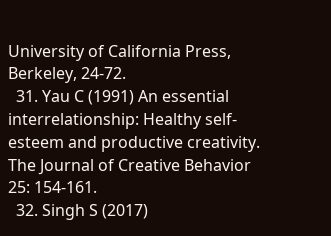University of California Press, Berkeley, 24-72.
  31. Yau C (1991) An essential interrelationship: Healthy self-esteem and productive creativity. The Journal of Creative Behavior 25: 154-161.
  32. Singh S (2017)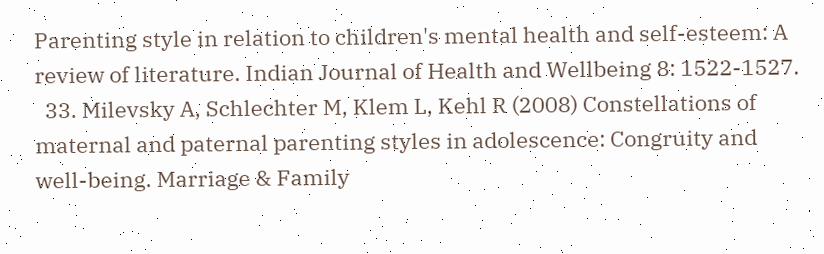Parenting style in relation to children's mental health and self-esteem: A review of literature. Indian Journal of Health and Wellbeing 8: 1522-1527.
  33. Milevsky A, Schlechter M, Klem L, Kehl R (2008) Constellations of maternal and paternal parenting styles in adolescence: Congruity and well-being. Marriage & Family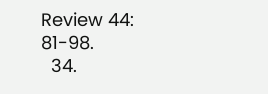Review 44: 81-98.
  34.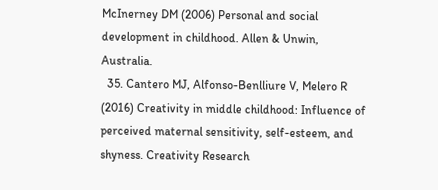McInerney DM (2006) Personal and social development in childhood. Allen & Unwin, Australia.
  35. Cantero MJ, Alfonso-Benlliure V, Melero R (2016) Creativity in middle childhood: Influence of perceived maternal sensitivity, self-esteem, and shyness. Creativity Research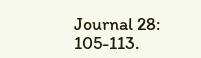Journal 28: 105-113.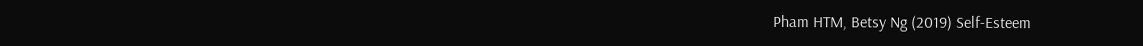Pham HTM, Betsy Ng (2019) Self-Esteem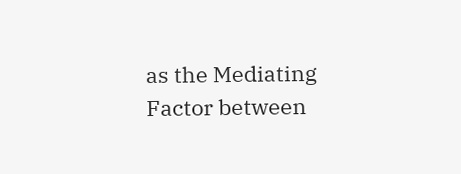as the Mediating Factor between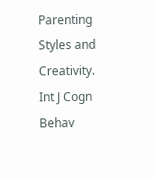Parenting Styles and Creativity. Int J Cogn Behav